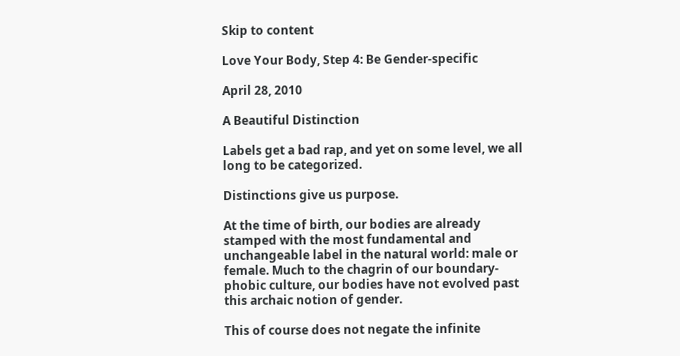Skip to content

Love Your Body, Step 4: Be Gender-specific

April 28, 2010

A Beautiful Distinction

Labels get a bad rap, and yet on some level, we all long to be categorized.

Distinctions give us purpose.

At the time of birth, our bodies are already stamped with the most fundamental and unchangeable label in the natural world: male or female. Much to the chagrin of our boundary-phobic culture, our bodies have not evolved past this archaic notion of gender.

This of course does not negate the infinite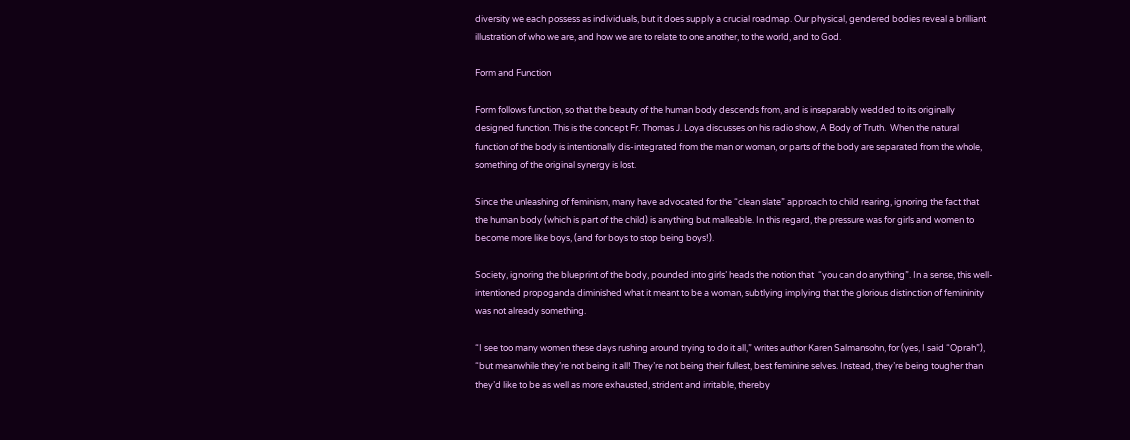diversity we each possess as individuals, but it does supply a crucial roadmap. Our physical, gendered bodies reveal a brilliant illustration of who we are, and how we are to relate to one another, to the world, and to God.

Form and Function

Form follows function, so that the beauty of the human body descends from, and is inseparably wedded to its originally designed function. This is the concept Fr. Thomas J. Loya discusses on his radio show, A Body of Truth.  When the natural function of the body is intentionally dis-integrated from the man or woman, or parts of the body are separated from the whole, something of the original synergy is lost.

Since the unleashing of feminism, many have advocated for the “clean slate” approach to child rearing, ignoring the fact that the human body (which is part of the child) is anything but malleable. In this regard, the pressure was for girls and women to become more like boys, (and for boys to stop being boys!).

Society, ignoring the blueprint of the body, pounded into girls’ heads the notion that  “you can do anything”. In a sense, this well-intentioned propoganda diminished what it meant to be a woman, subtlying implying that the glorious distinction of femininity was not already something.

“I see too many women these days rushing around trying to do it all,” writes author Karen Salmansohn, for (yes, I said “Oprah”), “but meanwhile they’re not being it all! They’re not being their fullest, best feminine selves. Instead, they’re being tougher than they’d like to be as well as more exhausted, strident and irritable, thereby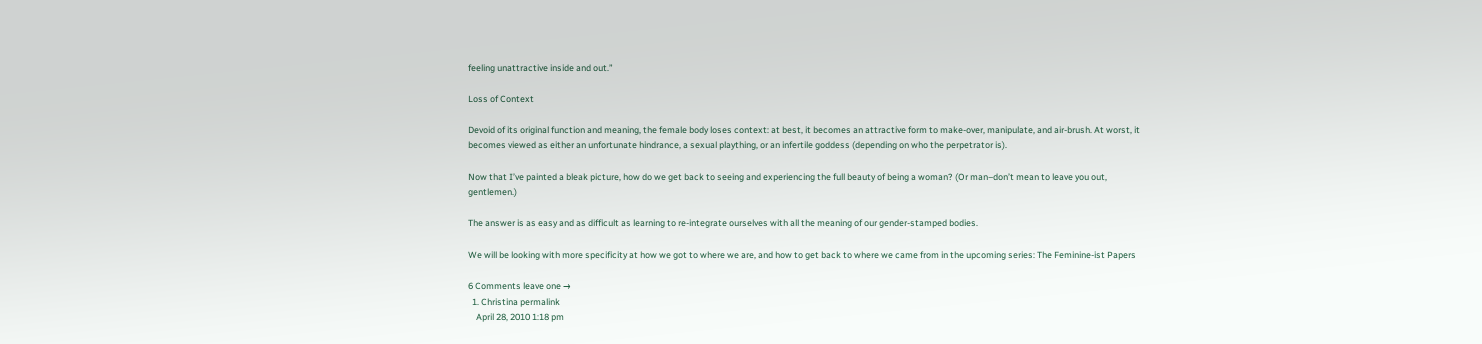feeling unattractive inside and out.”

Loss of Context

Devoid of its original function and meaning, the female body loses context: at best, it becomes an attractive form to make-over, manipulate, and air-brush. At worst, it becomes viewed as either an unfortunate hindrance, a sexual plaything, or an infertile goddess (depending on who the perpetrator is).

Now that I’ve painted a bleak picture, how do we get back to seeing and experiencing the full beauty of being a woman? (Or man–don’t mean to leave you out, gentlemen.)

The answer is as easy and as difficult as learning to re-integrate ourselves with all the meaning of our gender-stamped bodies.

We will be looking with more specificity at how we got to where we are, and how to get back to where we came from in the upcoming series: The Feminine-ist Papers

6 Comments leave one →
  1. Christina permalink
    April 28, 2010 1:18 pm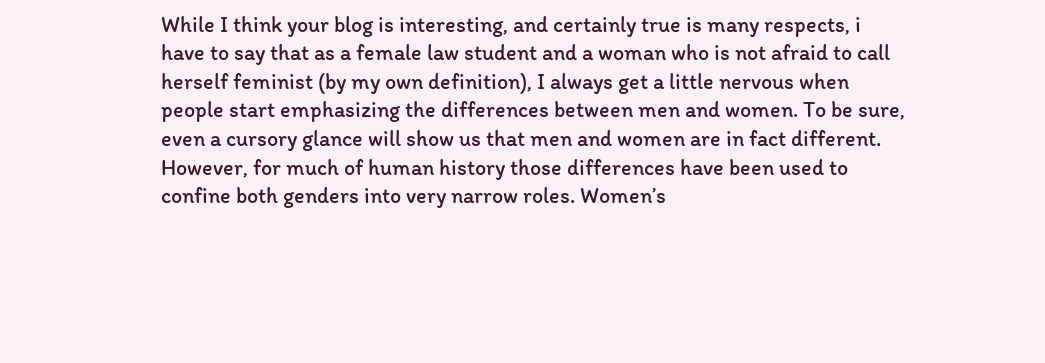While I think your blog is interesting, and certainly true is many respects, i have to say that as a female law student and a woman who is not afraid to call herself feminist (by my own definition), I always get a little nervous when people start emphasizing the differences between men and women. To be sure, even a cursory glance will show us that men and women are in fact different. However, for much of human history those differences have been used to confine both genders into very narrow roles. Women’s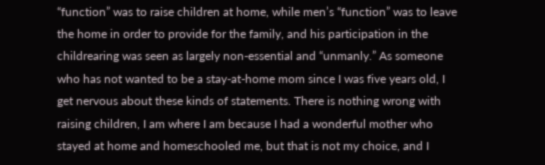“function” was to raise children at home, while men’s “function” was to leave the home in order to provide for the family, and his participation in the childrearing was seen as largely non-essential and “unmanly.” As someone who has not wanted to be a stay-at-home mom since I was five years old, I get nervous about these kinds of statements. There is nothing wrong with raising children, I am where I am because I had a wonderful mother who stayed at home and homeschooled me, but that is not my choice, and I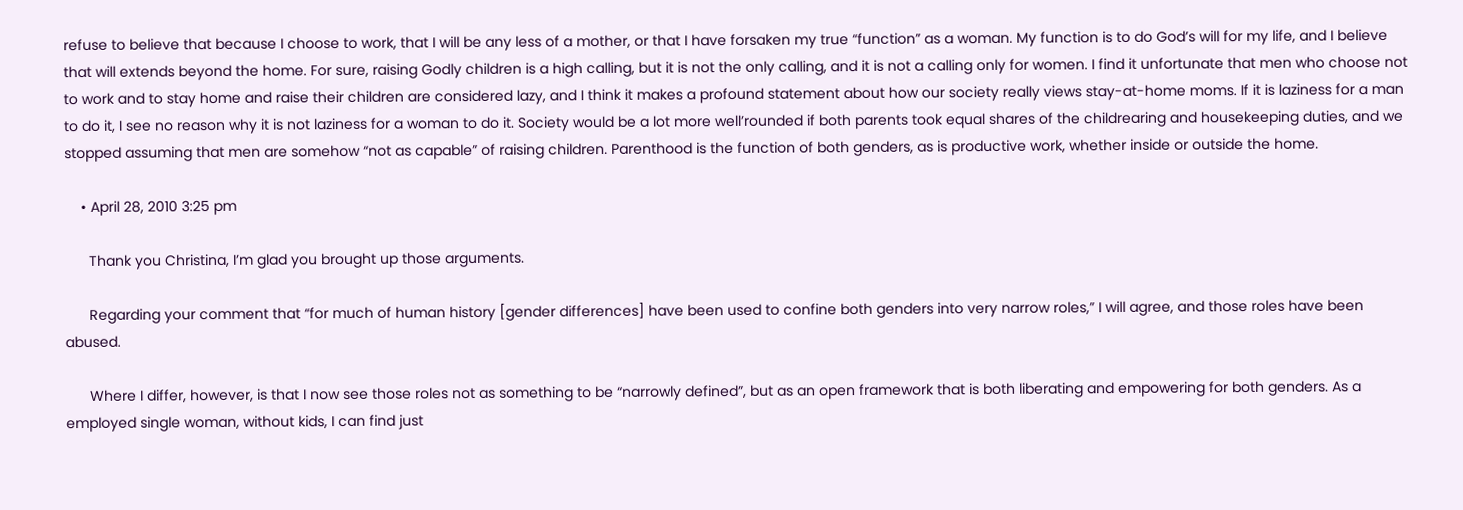refuse to believe that because I choose to work, that I will be any less of a mother, or that I have forsaken my true “function” as a woman. My function is to do God’s will for my life, and I believe that will extends beyond the home. For sure, raising Godly children is a high calling, but it is not the only calling, and it is not a calling only for women. I find it unfortunate that men who choose not to work and to stay home and raise their children are considered lazy, and I think it makes a profound statement about how our society really views stay-at-home moms. If it is laziness for a man to do it, I see no reason why it is not laziness for a woman to do it. Society would be a lot more well’rounded if both parents took equal shares of the childrearing and housekeeping duties, and we stopped assuming that men are somehow “not as capable” of raising children. Parenthood is the function of both genders, as is productive work, whether inside or outside the home.

    • April 28, 2010 3:25 pm

      Thank you Christina, I’m glad you brought up those arguments.

      Regarding your comment that “for much of human history [gender differences] have been used to confine both genders into very narrow roles,” I will agree, and those roles have been abused.

      Where I differ, however, is that I now see those roles not as something to be “narrowly defined”, but as an open framework that is both liberating and empowering for both genders. As a employed single woman, without kids, I can find just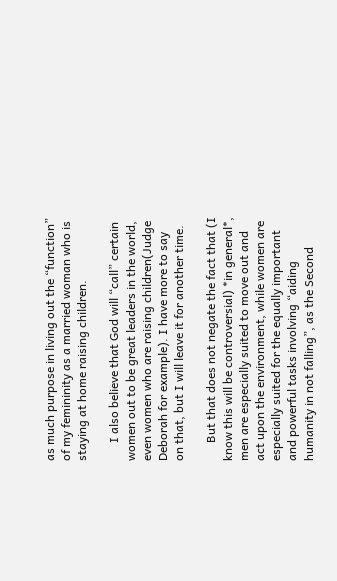as much purpose in living out the “function” of my femininity as a married woman who is staying at home raising children.

      I also believe that God will “call” certain women out to be great leaders in the world, even women who are raising children(Judge Deborah for example). I have more to say on that, but I will leave it for another time.

      But that does not negate the fact that (I know this will be controversial) *in general*, men are especially suited to move out and act upon the environment, while women are especially suited for the equally important and powerful tasks involving “aiding humanity in not falling”, as the Second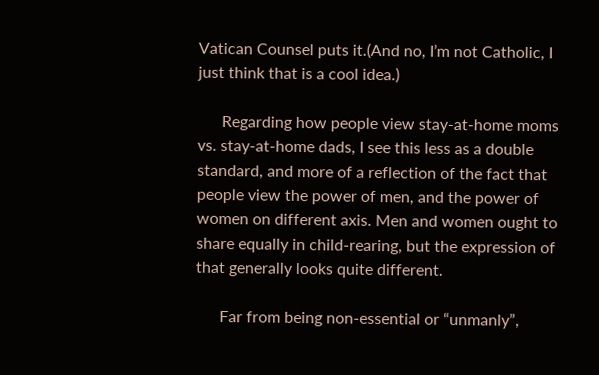Vatican Counsel puts it.(And no, I’m not Catholic, I just think that is a cool idea.)

      Regarding how people view stay-at-home moms vs. stay-at-home dads, I see this less as a double standard, and more of a reflection of the fact that people view the power of men, and the power of women on different axis. Men and women ought to share equally in child-rearing, but the expression of that generally looks quite different.

      Far from being non-essential or “unmanly”,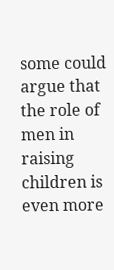some could argue that the role of men in raising children is even more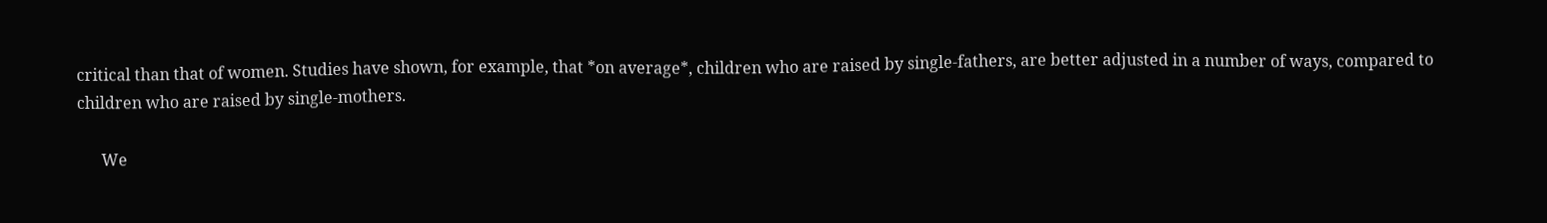critical than that of women. Studies have shown, for example, that *on average*, children who are raised by single-fathers, are better adjusted in a number of ways, compared to children who are raised by single-mothers.

      We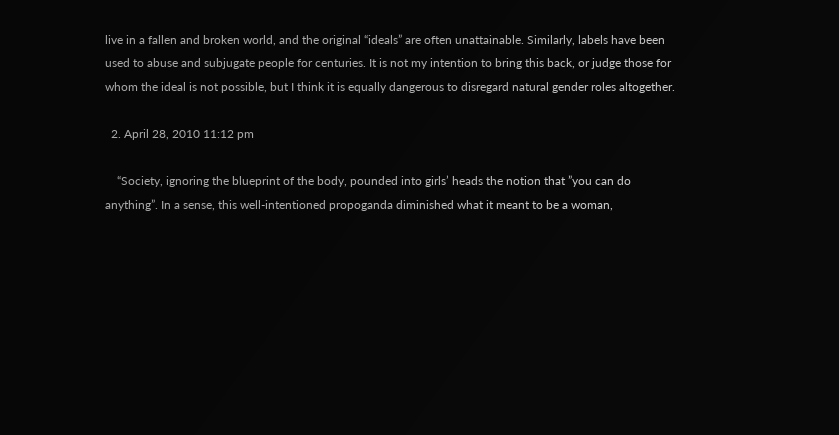live in a fallen and broken world, and the original “ideals” are often unattainable. Similarly, labels have been used to abuse and subjugate people for centuries. It is not my intention to bring this back, or judge those for whom the ideal is not possible, but I think it is equally dangerous to disregard natural gender roles altogether.

  2. April 28, 2010 11:12 pm

    “Society, ignoring the blueprint of the body, pounded into girls’ heads the notion that ”you can do anything”. In a sense, this well-intentioned propoganda diminished what it meant to be a woman,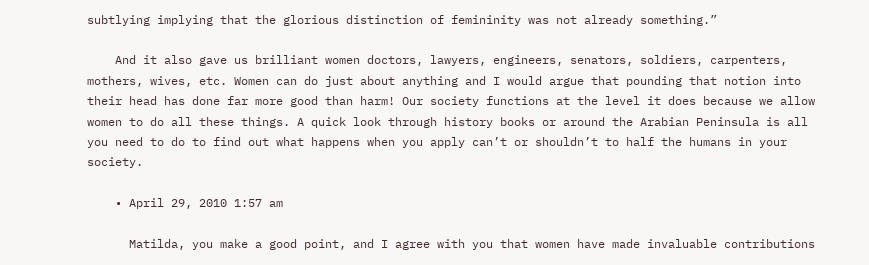subtlying implying that the glorious distinction of femininity was not already something.”

    And it also gave us brilliant women doctors, lawyers, engineers, senators, soldiers, carpenters, mothers, wives, etc. Women can do just about anything and I would argue that pounding that notion into their head has done far more good than harm! Our society functions at the level it does because we allow women to do all these things. A quick look through history books or around the Arabian Peninsula is all you need to do to find out what happens when you apply can’t or shouldn’t to half the humans in your society.

    • April 29, 2010 1:57 am

      Matilda, you make a good point, and I agree with you that women have made invaluable contributions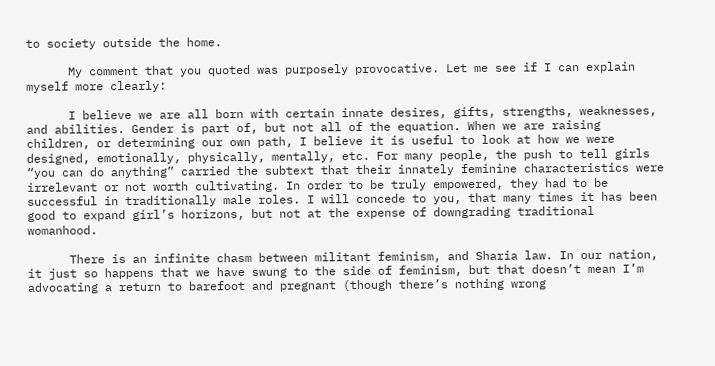to society outside the home.

      My comment that you quoted was purposely provocative. Let me see if I can explain myself more clearly:

      I believe we are all born with certain innate desires, gifts, strengths, weaknesses, and abilities. Gender is part of, but not all of the equation. When we are raising children, or determining our own path, I believe it is useful to look at how we were designed, emotionally, physically, mentally, etc. For many people, the push to tell girls “you can do anything” carried the subtext that their innately feminine characteristics were irrelevant or not worth cultivating. In order to be truly empowered, they had to be successful in traditionally male roles. I will concede to you, that many times it has been good to expand girl’s horizons, but not at the expense of downgrading traditional womanhood.

      There is an infinite chasm between militant feminism, and Sharia law. In our nation, it just so happens that we have swung to the side of feminism, but that doesn’t mean I’m advocating a return to barefoot and pregnant (though there’s nothing wrong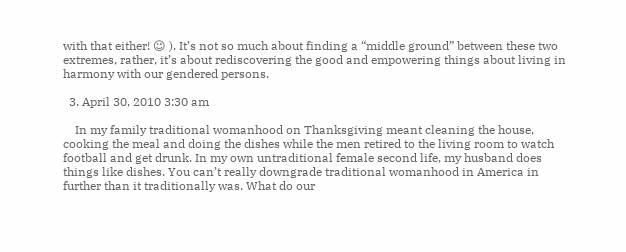with that either! 😉 ). It’s not so much about finding a “middle ground” between these two extremes, rather, it’s about rediscovering the good and empowering things about living in harmony with our gendered persons.

  3. April 30, 2010 3:30 am

    In my family traditional womanhood on Thanksgiving meant cleaning the house, cooking the meal and doing the dishes while the men retired to the living room to watch football and get drunk. In my own untraditional female second life, my husband does things like dishes. You can’t really downgrade traditional womanhood in America in further than it traditionally was. What do our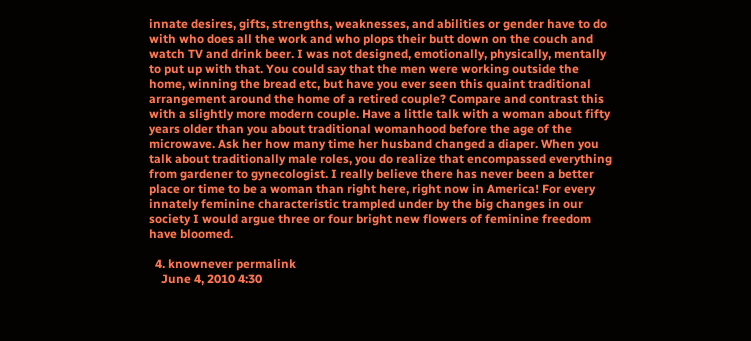innate desires, gifts, strengths, weaknesses, and abilities or gender have to do with who does all the work and who plops their butt down on the couch and watch TV and drink beer. I was not designed, emotionally, physically, mentally to put up with that. You could say that the men were working outside the home, winning the bread etc, but have you ever seen this quaint traditional arrangement around the home of a retired couple? Compare and contrast this with a slightly more modern couple. Have a little talk with a woman about fifty years older than you about traditional womanhood before the age of the microwave. Ask her how many time her husband changed a diaper. When you talk about traditionally male roles, you do realize that encompassed everything from gardener to gynecologist. I really believe there has never been a better place or time to be a woman than right here, right now in America! For every innately feminine characteristic trampled under by the big changes in our society I would argue three or four bright new flowers of feminine freedom have bloomed.

  4. knownever permalink
    June 4, 2010 4:30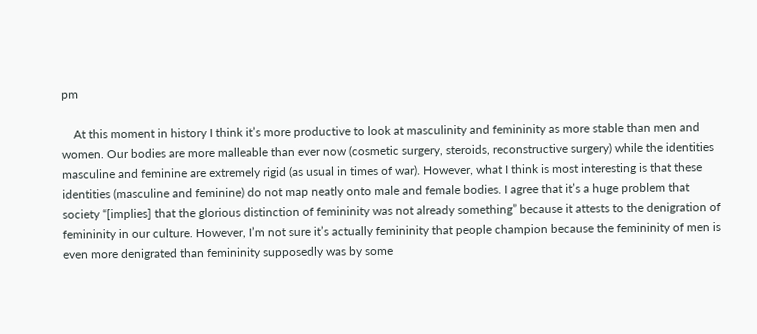pm

    At this moment in history I think it’s more productive to look at masculinity and femininity as more stable than men and women. Our bodies are more malleable than ever now (cosmetic surgery, steroids, reconstructive surgery) while the identities masculine and feminine are extremely rigid (as usual in times of war). However, what I think is most interesting is that these identities (masculine and feminine) do not map neatly onto male and female bodies. I agree that it’s a huge problem that society “[implies] that the glorious distinction of femininity was not already something” because it attests to the denigration of femininity in our culture. However, I’m not sure it’s actually femininity that people champion because the femininity of men is even more denigrated than femininity supposedly was by some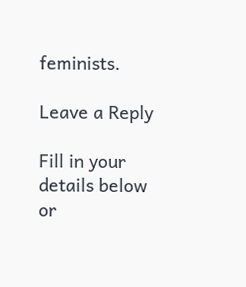feminists.

Leave a Reply

Fill in your details below or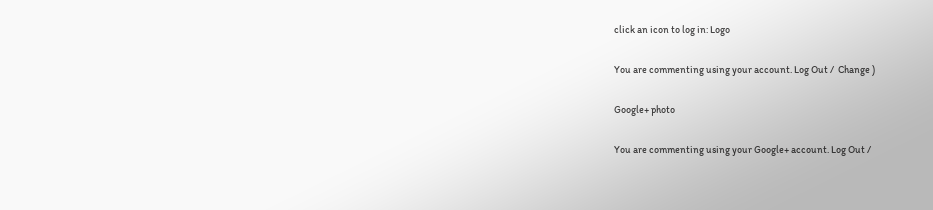click an icon to log in: Logo

You are commenting using your account. Log Out /  Change )

Google+ photo

You are commenting using your Google+ account. Log Out /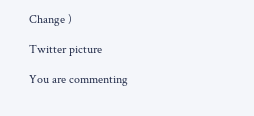Change )

Twitter picture

You are commenting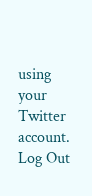using your Twitter account. Log Out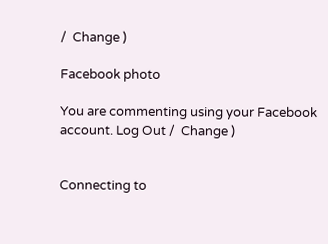/  Change )

Facebook photo

You are commenting using your Facebook account. Log Out /  Change )


Connecting to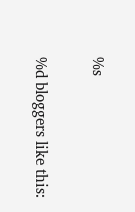%s

%d bloggers like this: